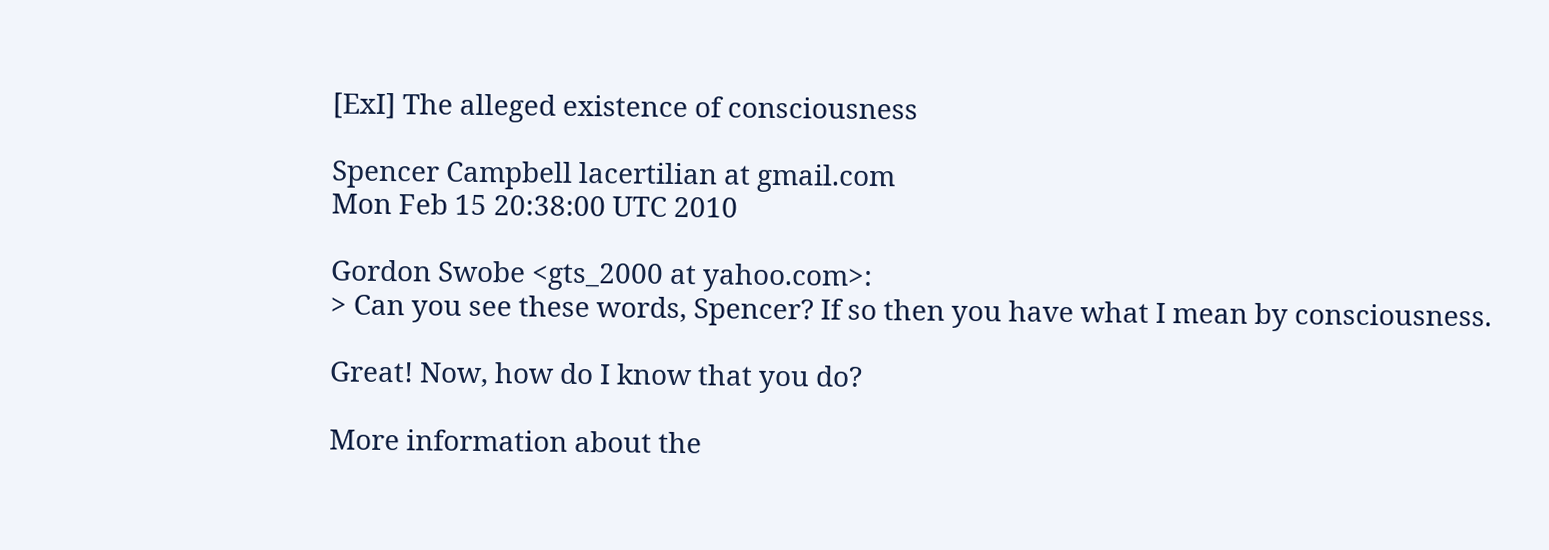[ExI] The alleged existence of consciousness

Spencer Campbell lacertilian at gmail.com
Mon Feb 15 20:38:00 UTC 2010

Gordon Swobe <gts_2000 at yahoo.com>:
> Can you see these words, Spencer? If so then you have what I mean by consciousness.

Great! Now, how do I know that you do?

More information about the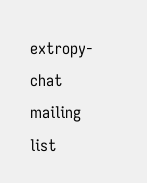extropy-chat mailing list